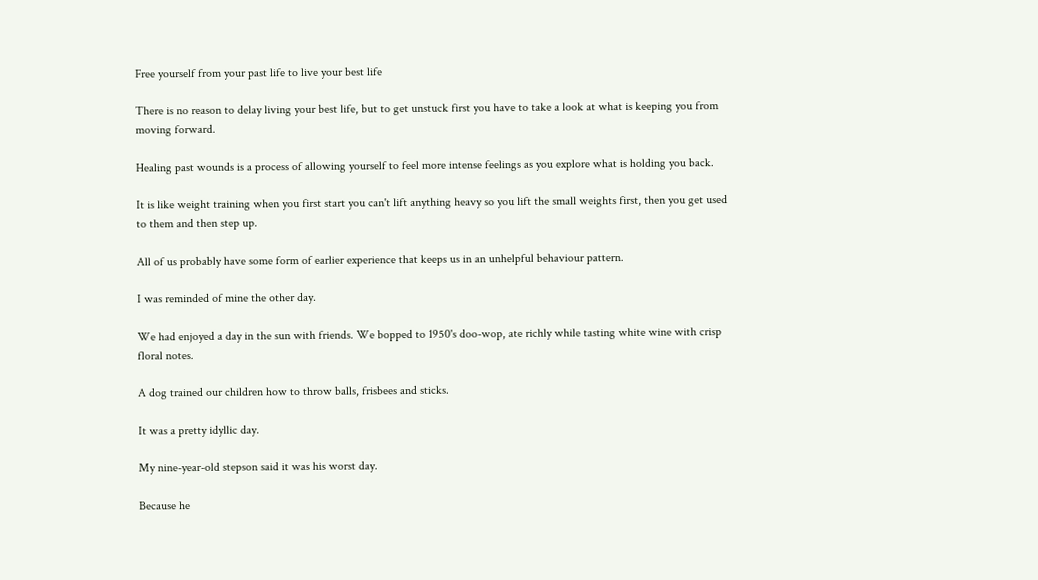Free yourself from your past life to live your best life

There is no reason to delay living your best life, but to get unstuck first you have to take a look at what is keeping you from moving forward.

Healing past wounds is a process of allowing yourself to feel more intense feelings as you explore what is holding you back.

It is like weight training when you first start you can't lift anything heavy so you lift the small weights first, then you get used to them and then step up.

All of us probably have some form of earlier experience that keeps us in an unhelpful behaviour pattern.

I was reminded of mine the other day.

We had enjoyed a day in the sun with friends. We bopped to 1950's doo-wop, ate richly while tasting white wine with crisp floral notes.

A dog trained our children how to throw balls, frisbees and sticks.

It was a pretty idyllic day.

My nine-year-old stepson said it was his worst day.

Because he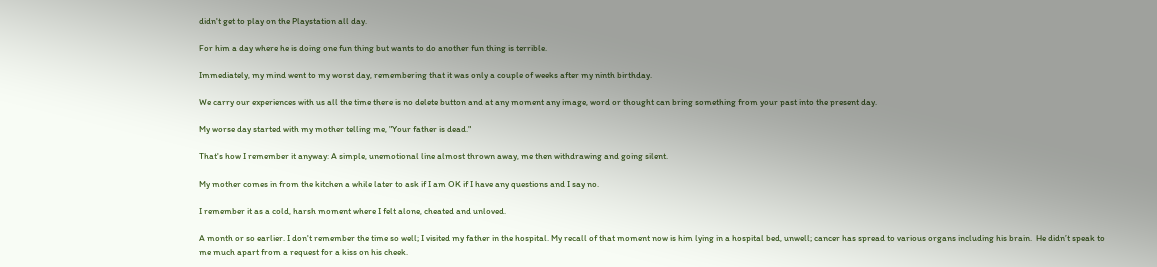didn't get to play on the Playstation all day.

For him a day where he is doing one fun thing but wants to do another fun thing is terrible.

Immediately, my mind went to my worst day, remembering that it was only a couple of weeks after my ninth birthday.

We carry our experiences with us all the time there is no delete button and at any moment any image, word or thought can bring something from your past into the present day.

My worse day started with my mother telling me, "Your father is dead."

That's how I remember it anyway: A simple, unemotional line almost thrown away, me then withdrawing and going silent.

My mother comes in from the kitchen a while later to ask if I am OK if I have any questions and I say no.

I remember it as a cold, harsh moment where I felt alone, cheated and unloved.

A month or so earlier. I don't remember the time so well; I visited my father in the hospital. My recall of that moment now is him lying in a hospital bed, unwell; cancer has spread to various organs including his brain.  He didn’t speak to me much apart from a request for a kiss on his cheek.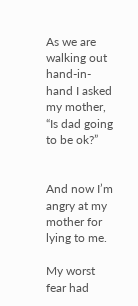As we are walking out hand-in-hand I asked my mother, “Is dad going to be ok?”


And now I’m angry at my mother for lying to me.

My worst fear had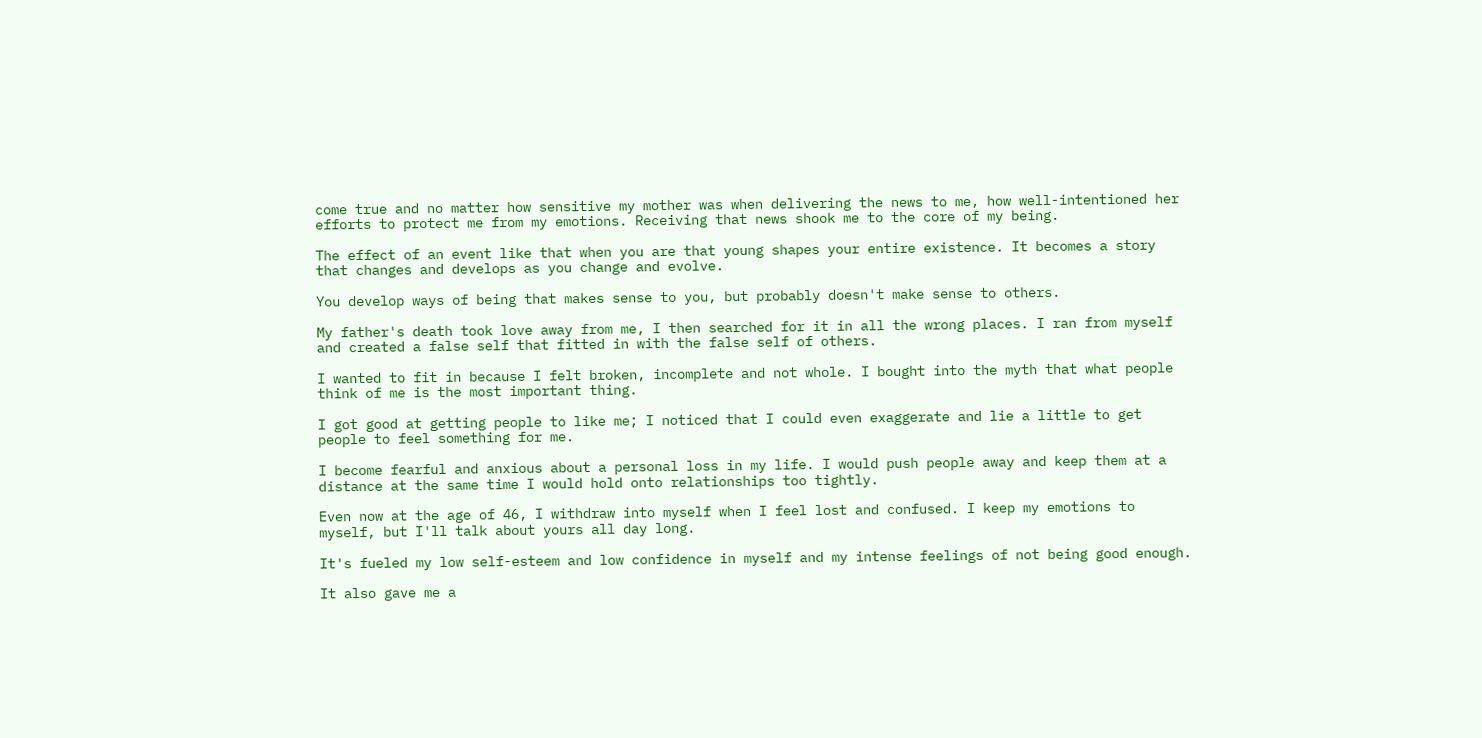come true and no matter how sensitive my mother was when delivering the news to me, how well-intentioned her efforts to protect me from my emotions. Receiving that news shook me to the core of my being.

The effect of an event like that when you are that young shapes your entire existence. It becomes a story that changes and develops as you change and evolve.

You develop ways of being that makes sense to you, but probably doesn't make sense to others.

My father's death took love away from me, I then searched for it in all the wrong places. I ran from myself and created a false self that fitted in with the false self of others.

I wanted to fit in because I felt broken, incomplete and not whole. I bought into the myth that what people think of me is the most important thing.

I got good at getting people to like me; I noticed that I could even exaggerate and lie a little to get people to feel something for me.

I become fearful and anxious about a personal loss in my life. I would push people away and keep them at a distance at the same time I would hold onto relationships too tightly.

Even now at the age of 46, I withdraw into myself when I feel lost and confused. I keep my emotions to myself, but I'll talk about yours all day long.

It's fueled my low self-esteem and low confidence in myself and my intense feelings of not being good enough.

It also gave me a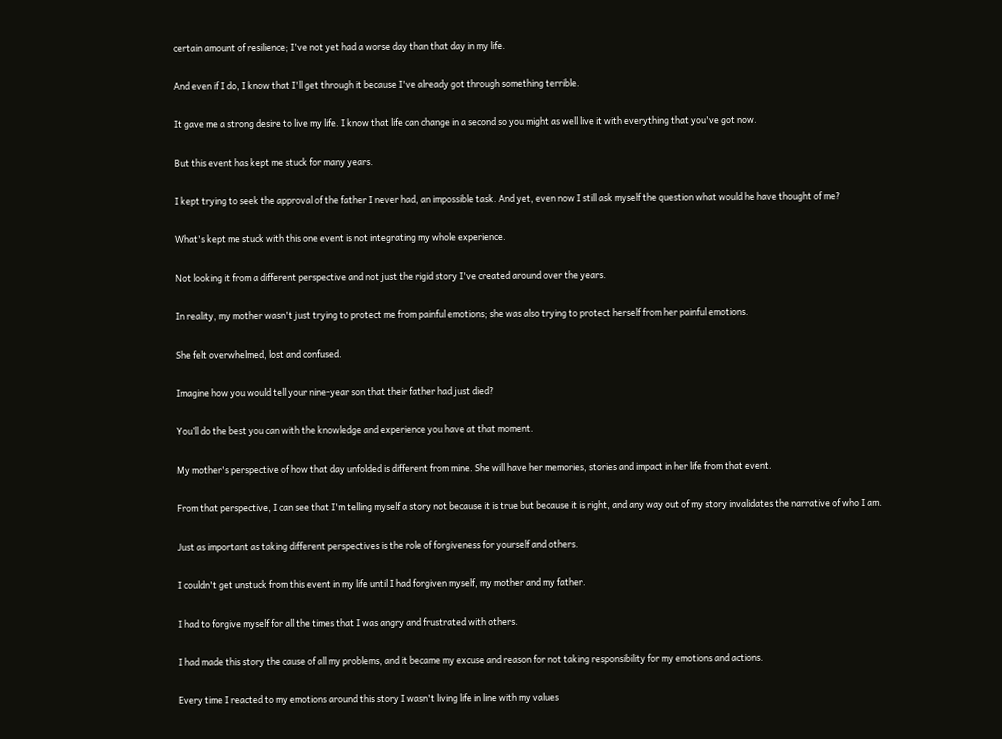certain amount of resilience; I've not yet had a worse day than that day in my life.

And even if I do, I know that I'll get through it because I've already got through something terrible.

It gave me a strong desire to live my life. I know that life can change in a second so you might as well live it with everything that you've got now.

But this event has kept me stuck for many years.

I kept trying to seek the approval of the father I never had, an impossible task. And yet, even now I still ask myself the question what would he have thought of me?

What's kept me stuck with this one event is not integrating my whole experience.

Not looking it from a different perspective and not just the rigid story I've created around over the years.

In reality, my mother wasn't just trying to protect me from painful emotions; she was also trying to protect herself from her painful emotions.

She felt overwhelmed, lost and confused.

Imagine how you would tell your nine-year son that their father had just died?

You’ll do the best you can with the knowledge and experience you have at that moment.

My mother's perspective of how that day unfolded is different from mine. She will have her memories, stories and impact in her life from that event.

From that perspective, I can see that I'm telling myself a story not because it is true but because it is right, and any way out of my story invalidates the narrative of who I am.

Just as important as taking different perspectives is the role of forgiveness for yourself and others.

I couldn't get unstuck from this event in my life until I had forgiven myself, my mother and my father.

I had to forgive myself for all the times that I was angry and frustrated with others.

I had made this story the cause of all my problems, and it became my excuse and reason for not taking responsibility for my emotions and actions.

Every time I reacted to my emotions around this story I wasn't living life in line with my values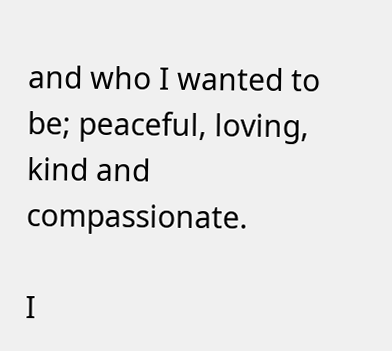and who I wanted to be; peaceful, loving, kind and compassionate.

I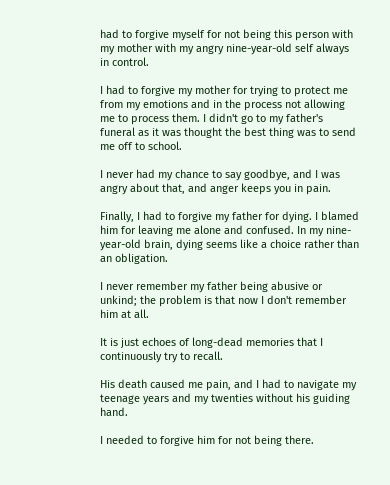had to forgive myself for not being this person with my mother with my angry nine-year-old self always in control.

I had to forgive my mother for trying to protect me from my emotions and in the process not allowing me to process them. I didn't go to my father's funeral as it was thought the best thing was to send me off to school.

I never had my chance to say goodbye, and I was angry about that, and anger keeps you in pain.

Finally, I had to forgive my father for dying. I blamed him for leaving me alone and confused. In my nine-year-old brain, dying seems like a choice rather than an obligation.

I never remember my father being abusive or unkind; the problem is that now I don't remember him at all.

It is just echoes of long-dead memories that I continuously try to recall.

His death caused me pain, and I had to navigate my teenage years and my twenties without his guiding hand.

I needed to forgive him for not being there.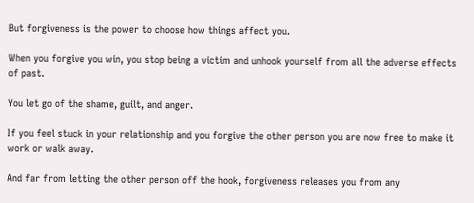But forgiveness is the power to choose how things affect you.

When you forgive you win, you stop being a victim and unhook yourself from all the adverse effects of past.

You let go of the shame, guilt, and anger.

If you feel stuck in your relationship and you forgive the other person you are now free to make it work or walk away.

And far from letting the other person off the hook, forgiveness releases you from any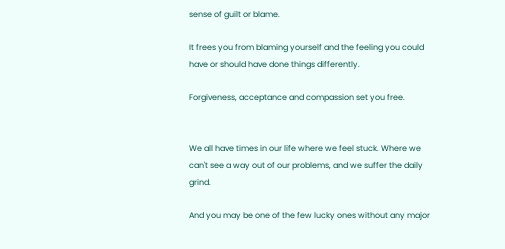sense of guilt or blame.

It frees you from blaming yourself and the feeling you could have or should have done things differently.

Forgiveness, acceptance and compassion set you free.


We all have times in our life where we feel stuck. Where we can't see a way out of our problems, and we suffer the daily grind.

And you may be one of the few lucky ones without any major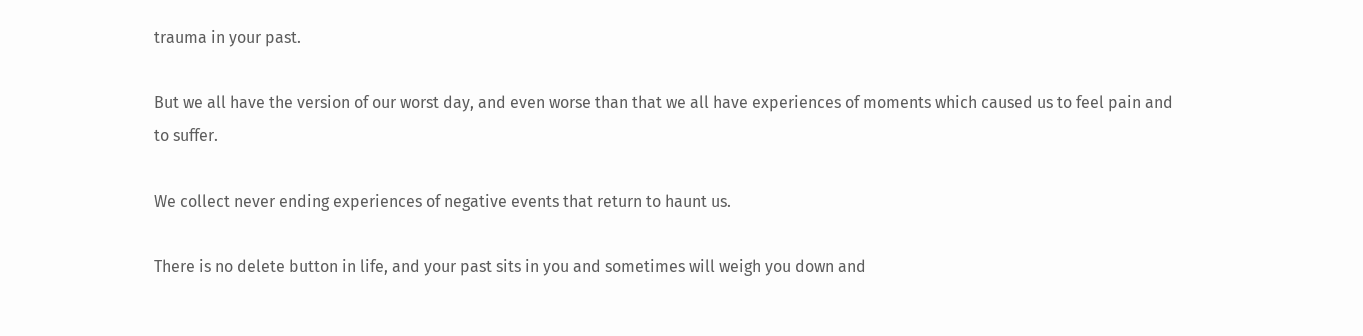trauma in your past.

But we all have the version of our worst day, and even worse than that we all have experiences of moments which caused us to feel pain and to suffer.

We collect never ending experiences of negative events that return to haunt us.

There is no delete button in life, and your past sits in you and sometimes will weigh you down and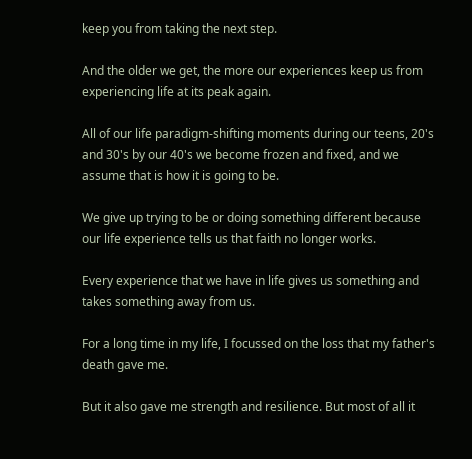keep you from taking the next step.

And the older we get, the more our experiences keep us from experiencing life at its peak again.

All of our life paradigm-shifting moments during our teens, 20's and 30's by our 40's we become frozen and fixed, and we assume that is how it is going to be.

We give up trying to be or doing something different because our life experience tells us that faith no longer works.

Every experience that we have in life gives us something and takes something away from us.

For a long time in my life, I focussed on the loss that my father's death gave me.

But it also gave me strength and resilience. But most of all it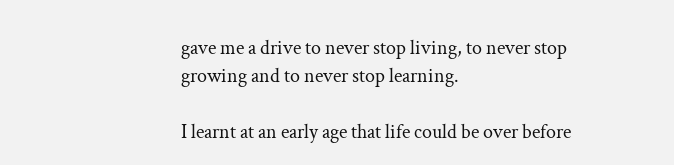gave me a drive to never stop living, to never stop growing and to never stop learning.

I learnt at an early age that life could be over before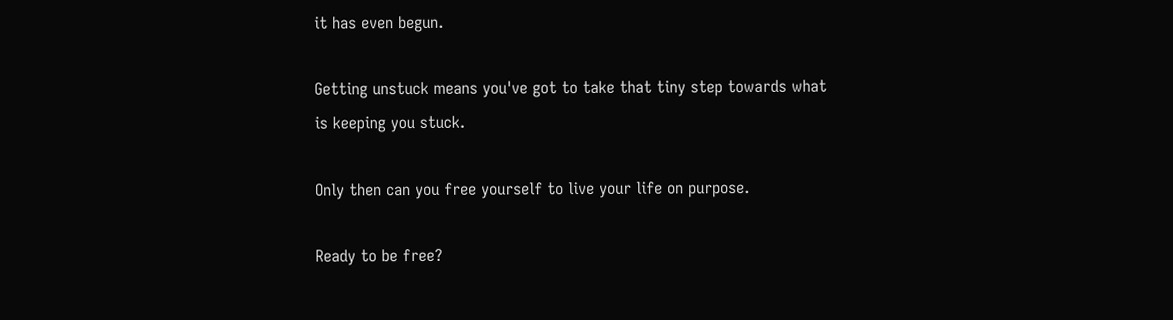it has even begun.

Getting unstuck means you've got to take that tiny step towards what is keeping you stuck.

Only then can you free yourself to live your life on purpose.

Ready to be free?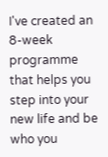I've created an 8-week programme that helps you step into your new life and be who you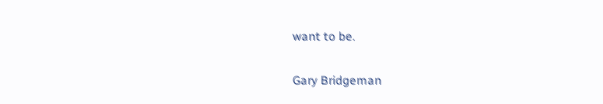want to be.

Gary Bridgeman